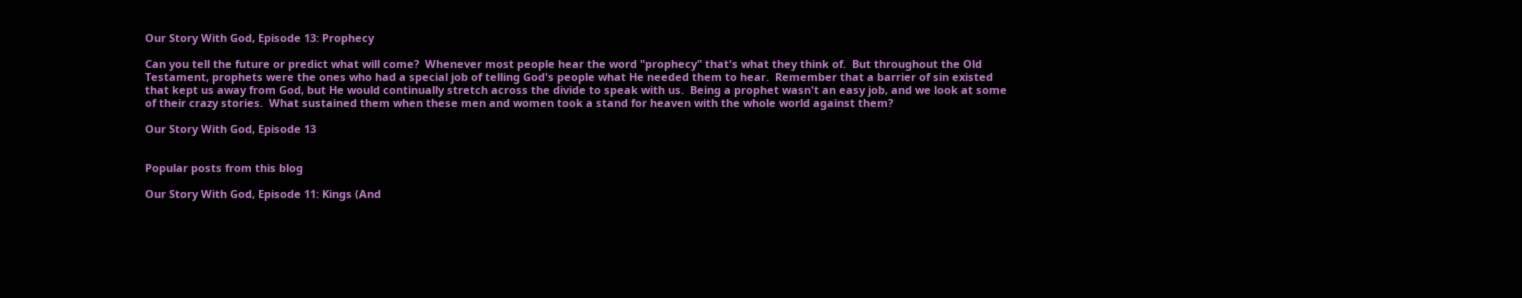Our Story With God, Episode 13: Prophecy

Can you tell the future or predict what will come?  Whenever most people hear the word "prophecy" that's what they think of.  But throughout the Old Testament, prophets were the ones who had a special job of telling God's people what He needed them to hear.  Remember that a barrier of sin existed that kept us away from God, but He would continually stretch across the divide to speak with us.  Being a prophet wasn't an easy job, and we look at some of their crazy stories.  What sustained them when these men and women took a stand for heaven with the whole world against them?

Our Story With God, Episode 13


Popular posts from this blog

Our Story With God, Episode 11: Kings (And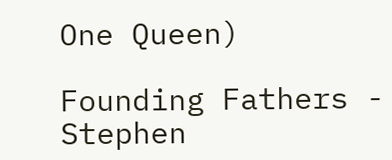One Queen)

Founding Fathers - Stephen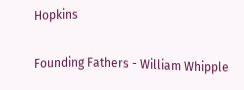Hopkins

Founding Fathers - William Whipple